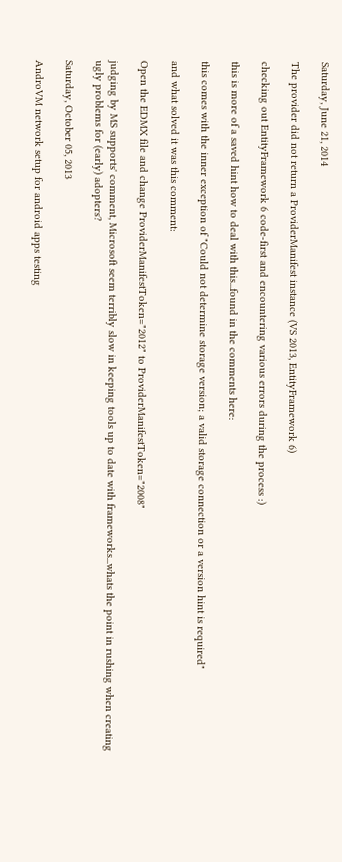Saturday, June 21, 2014

The provider did not return a ProviderManifest instance (VS 2013, EntityFramework 6)

checking out EntityFramework 6 code-first and encountering various errors during the process :)

this is more of a saved hint how to deal with this...found in the comments here:

this comes with the inner exception of "Could not determine storage version; a valid storage connection or a version hint is required"

and what solved it was this comment:

Open the EDMX file and change ProviderManifestToken="2012" to ProviderManifestToken="2008"

judging by MS supports' comment, Microsoft seem terribly slow in keeping tools up to date with frameworks...whats the point in rushing when creating ugly problems for (early) adopters?

Saturday, October 05, 2013

AndroVM network setup for android apps testing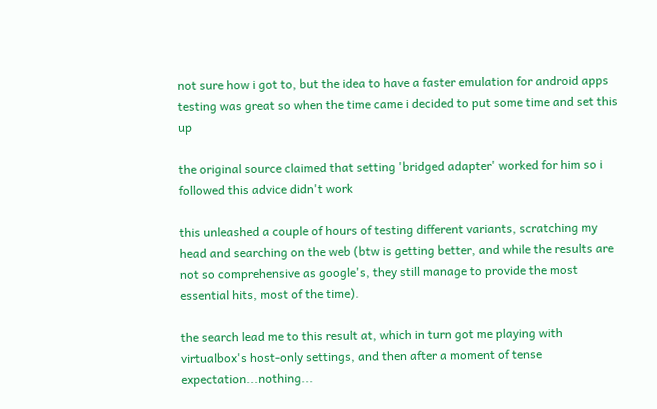not sure how i got to, but the idea to have a faster emulation for android apps testing was great so when the time came i decided to put some time and set this up

the original source claimed that setting 'bridged adapter' worked for him so i followed this advice didn't work

this unleashed a couple of hours of testing different variants, scratching my head and searching on the web (btw is getting better, and while the results are not so comprehensive as google's, they still manage to provide the most essential hits, most of the time).

the search lead me to this result at, which in turn got me playing with virtualbox's host-only settings, and then after a moment of tense expectation...nothing...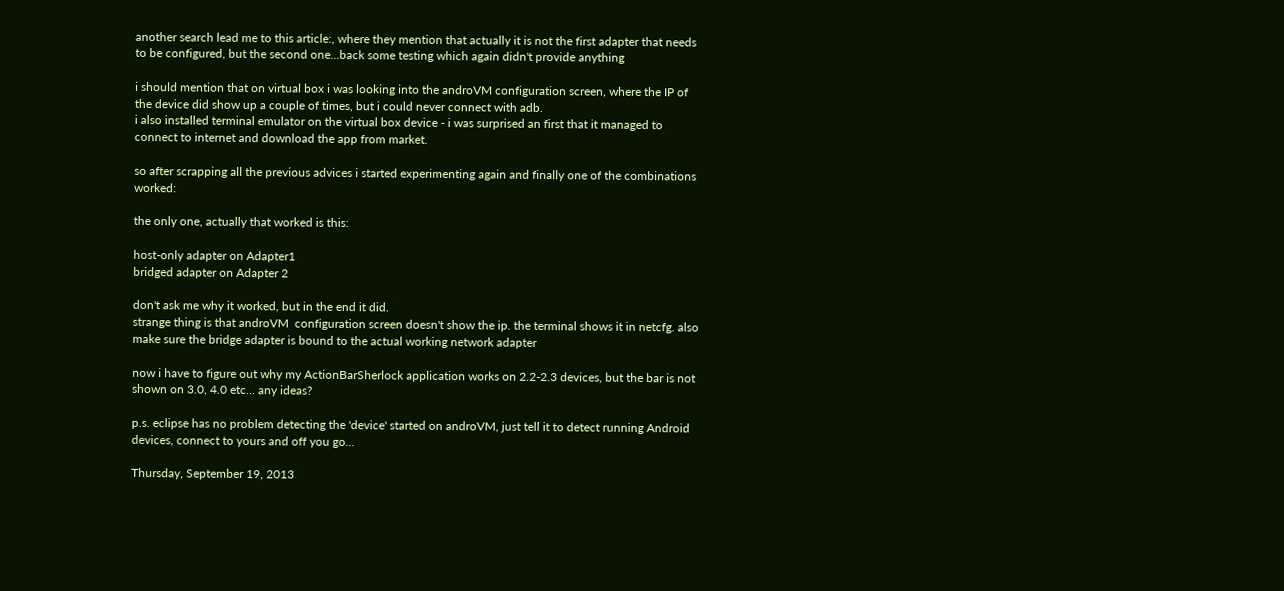another search lead me to this article:, where they mention that actually it is not the first adapter that needs to be configured, but the second one...back some testing which again didn't provide anything

i should mention that on virtual box i was looking into the androVM configuration screen, where the IP of the device did show up a couple of times, but i could never connect with adb.
i also installed terminal emulator on the virtual box device - i was surprised an first that it managed to connect to internet and download the app from market.

so after scrapping all the previous advices i started experimenting again and finally one of the combinations worked:

the only one, actually that worked is this:

host-only adapter on Adapter1
bridged adapter on Adapter 2

don't ask me why it worked, but in the end it did.
strange thing is that androVM  configuration screen doesn't show the ip. the terminal shows it in netcfg. also make sure the bridge adapter is bound to the actual working network adapter

now i have to figure out why my ActionBarSherlock application works on 2.2-2.3 devices, but the bar is not shown on 3.0, 4.0 etc... any ideas?

p.s. eclipse has no problem detecting the 'device' started on androVM, just tell it to detect running Android devices, connect to yours and off you go...

Thursday, September 19, 2013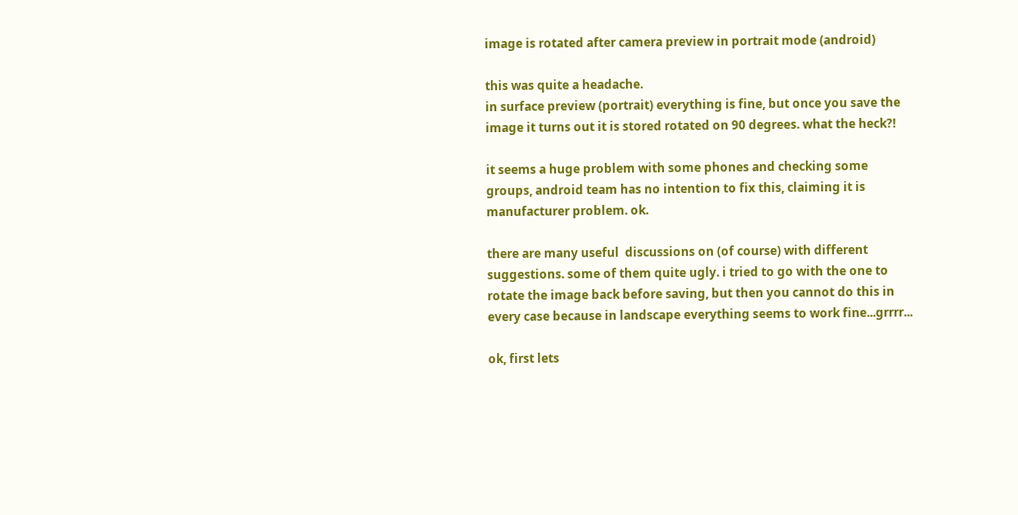image is rotated after camera preview in portrait mode (android)

this was quite a headache.
in surface preview (portrait) everything is fine, but once you save the image it turns out it is stored rotated on 90 degrees. what the heck?!

it seems a huge problem with some phones and checking some groups, android team has no intention to fix this, claiming it is manufacturer problem. ok.

there are many useful  discussions on (of course) with different suggestions. some of them quite ugly. i tried to go with the one to rotate the image back before saving, but then you cannot do this in every case because in landscape everything seems to work fine...grrrr...

ok, first lets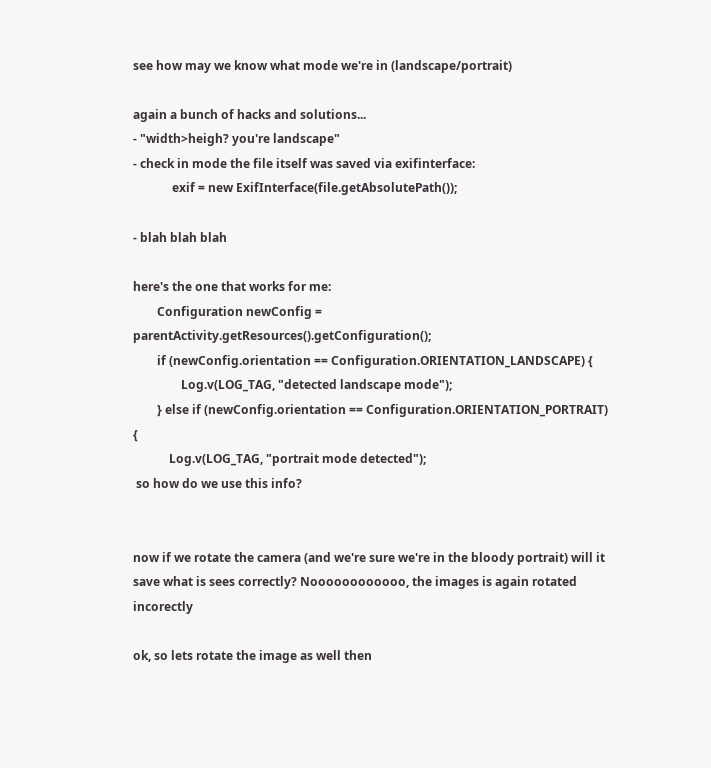see how may we know what mode we're in (landscape/portrait)

again a bunch of hacks and solutions...
- "width>heigh? you're landscape"
- check in mode the file itself was saved via exifinterface:
             exif = new ExifInterface(file.getAbsolutePath());

- blah blah blah

here's the one that works for me:
        Configuration newConfig = parentActivity.getResources().getConfiguration();
        if (newConfig.orientation == Configuration.ORIENTATION_LANDSCAPE) {
                Log.v(LOG_TAG, "detected landscape mode");
        } else if (newConfig.orientation == Configuration.ORIENTATION_PORTRAIT) {
            Log.v(LOG_TAG, "portrait mode detected");
 so how do we use this info?


now if we rotate the camera (and we're sure we're in the bloody portrait) will it save what is sees correctly? Noooooooooooo, the images is again rotated incorectly

ok, so lets rotate the image as well then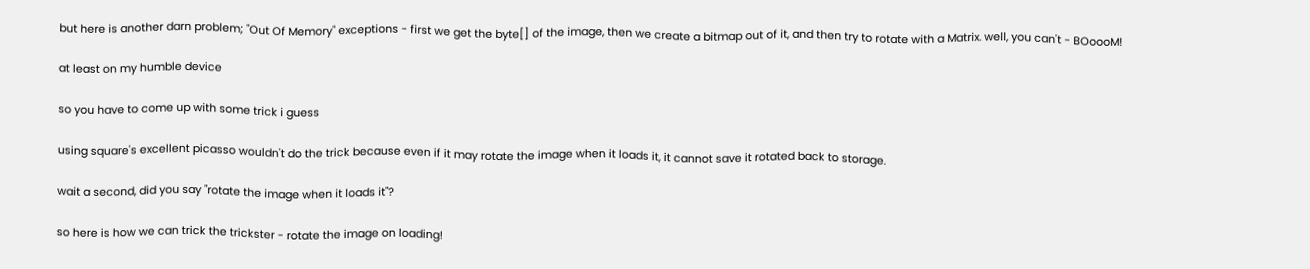but here is another darn problem; "Out Of Memory" exceptions - first we get the byte[] of the image, then we create a bitmap out of it, and then try to rotate with a Matrix. well, you can't - BOoooM!

at least on my humble device

so you have to come up with some trick i guess

using square's excellent picasso wouldn't do the trick because even if it may rotate the image when it loads it, it cannot save it rotated back to storage.

wait a second, did you say "rotate the image when it loads it"?

so here is how we can trick the trickster - rotate the image on loading!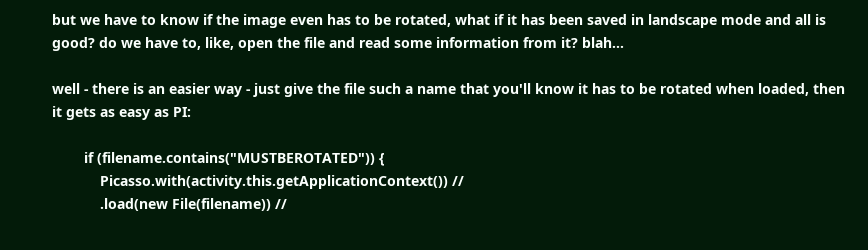but we have to know if the image even has to be rotated, what if it has been saved in landscape mode and all is good? do we have to, like, open the file and read some information from it? blah...

well - there is an easier way - just give the file such a name that you'll know it has to be rotated when loaded, then it gets as easy as PI:

        if (filename.contains("MUSTBEROTATED")) {
            Picasso.with(activity.this.getApplicationContext()) //
            .load(new File(filename)) //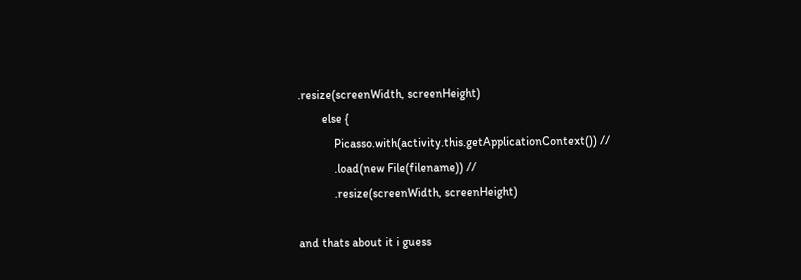.resize(screenWidth, screenHeight)
        else {
            Picasso.with(activity.this.getApplicationContext()) //
            .load(new File(filename)) //
            .resize(screenWidth, screenHeight)

and thats about it i guess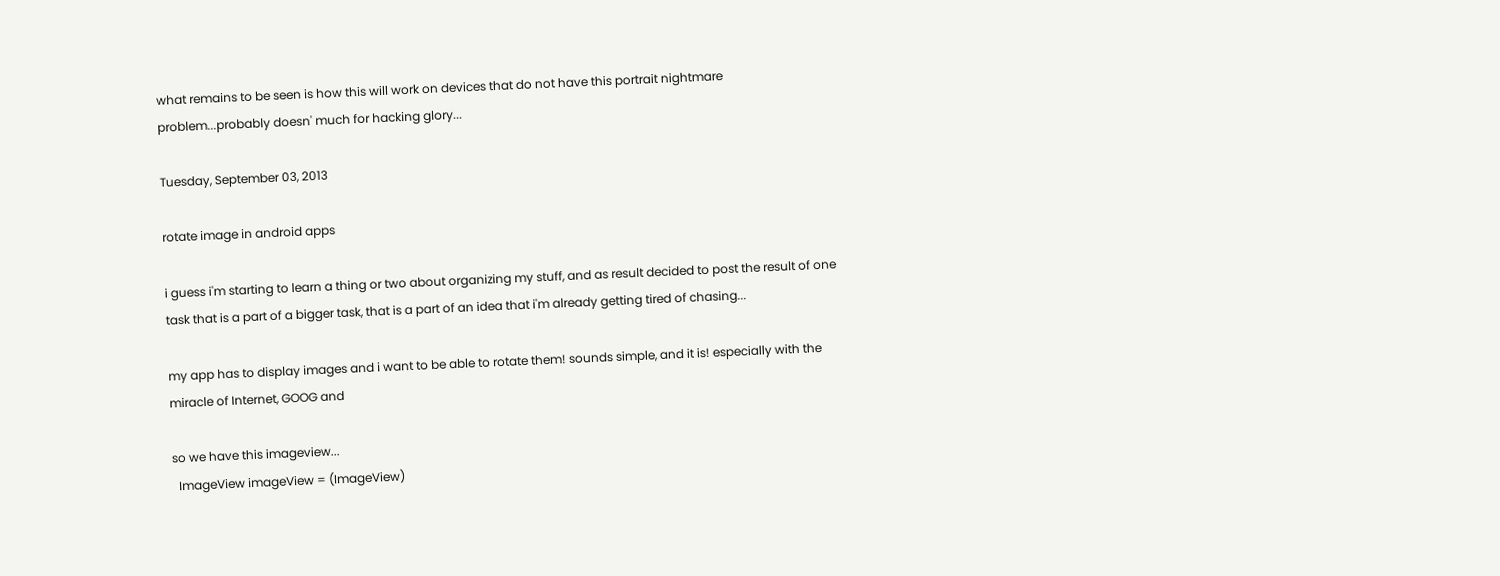what remains to be seen is how this will work on devices that do not have this portrait nightmare problem...probably doesn' much for hacking glory...

Tuesday, September 03, 2013

rotate image in android apps

i guess i'm starting to learn a thing or two about organizing my stuff, and as result decided to post the result of one task that is a part of a bigger task, that is a part of an idea that i'm already getting tired of chasing...

my app has to display images and i want to be able to rotate them! sounds simple, and it is! especially with the miracle of Internet, GOOG and

so we have this imageview...
  ImageView imageView = (ImageView)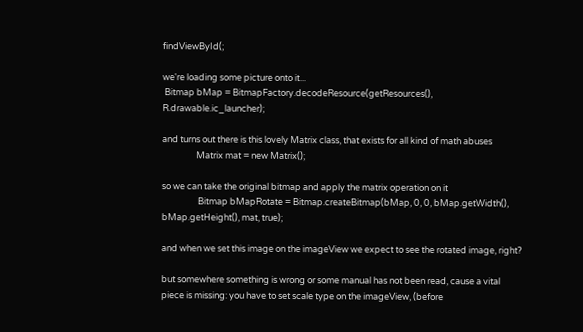findViewById(;

we're loading some picture onto it...
 Bitmap bMap = BitmapFactory.decodeResource(getResources(), R.drawable.ic_launcher);

and turns out there is this lovely Matrix class, that exists for all kind of math abuses
                 Matrix mat = new Matrix();

so we can take the original bitmap and apply the matrix operation on it
                  Bitmap bMapRotate = Bitmap.createBitmap(bMap, 0, 0, bMap.getWidth(), bMap.getHeight(), mat, true);

and when we set this image on the imageView we expect to see the rotated image, right?

but somewhere something is wrong or some manual has not been read, cause a vital piece is missing: you have to set scale type on the imageView, (before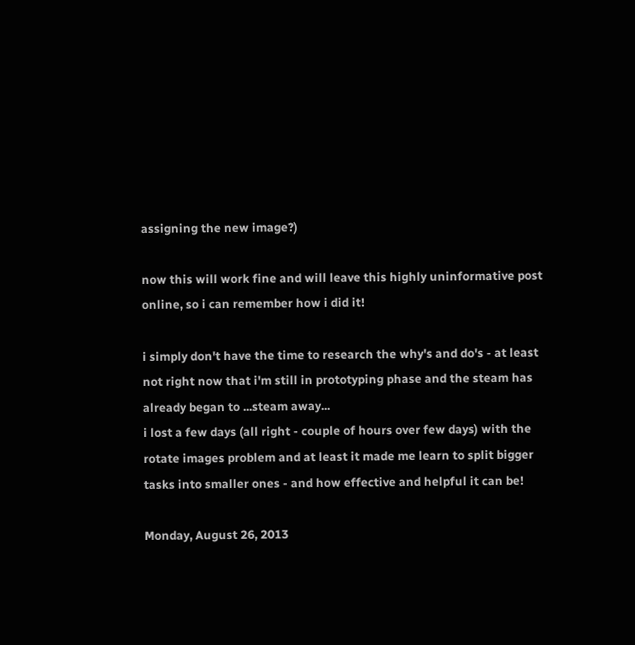assigning the new image?)

now this will work fine and will leave this highly uninformative post online, so i can remember how i did it!

i simply don't have the time to research the why's and do's - at least not right now that i'm still in prototyping phase and the steam has already began to ...steam away...
i lost a few days (all right - couple of hours over few days) with the rotate images problem and at least it made me learn to split bigger tasks into smaller ones - and how effective and helpful it can be!

Monday, August 26, 2013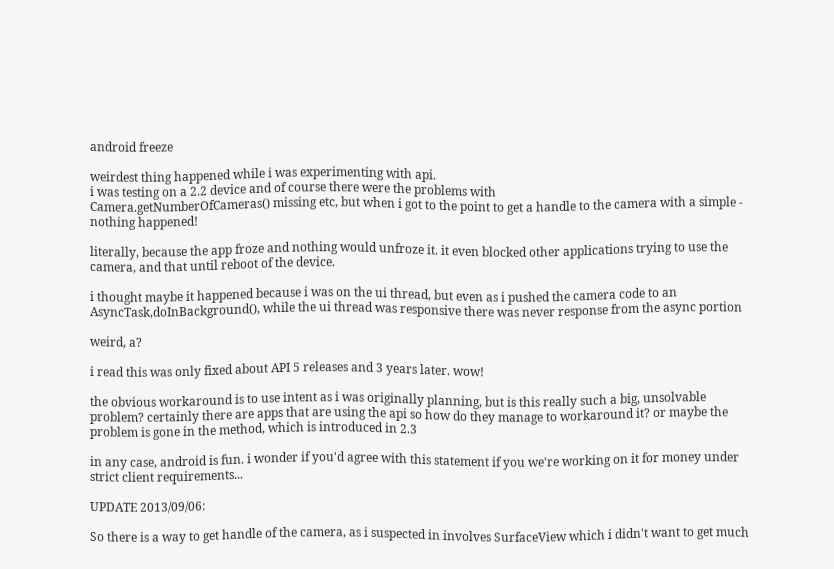android freeze

weirdest thing happened while i was experimenting with api.
i was testing on a 2.2 device and of course there were the problems with
Camera.getNumberOfCameras() missing etc, but when i got to the point to get a handle to the camera with a simple - nothing happened!

literally, because the app froze and nothing would unfroze it. it even blocked other applications trying to use the camera, and that until reboot of the device.

i thought maybe it happened because i was on the ui thread, but even as i pushed the camera code to an AsyncTask,doInBackground(), while the ui thread was responsive there was never response from the async portion

weird, a?

i read this was only fixed about API 5 releases and 3 years later. wow!

the obvious workaround is to use intent as i was originally planning, but is this really such a big, unsolvable problem? certainly there are apps that are using the api so how do they manage to workaround it? or maybe the problem is gone in the method, which is introduced in 2.3

in any case, android is fun. i wonder if you'd agree with this statement if you we're working on it for money under strict client requirements...

UPDATE 2013/09/06:

So there is a way to get handle of the camera, as i suspected in involves SurfaceView which i didn't want to get much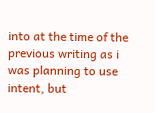into at the time of the previous writing as i was planning to use intent, but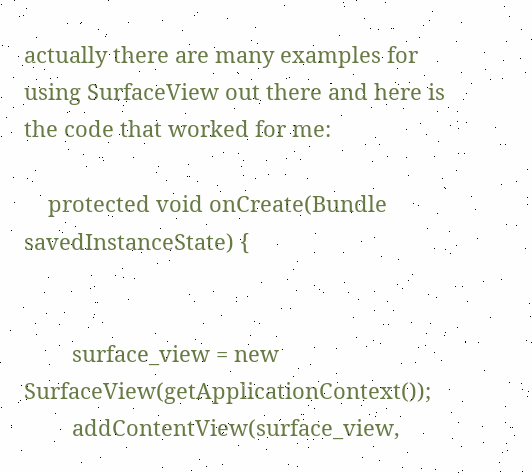actually there are many examples for using SurfaceView out there and here is the code that worked for me:

    protected void onCreate(Bundle savedInstanceState) {


        surface_view = new SurfaceView(getApplicationContext());
        addContentView(surface_view,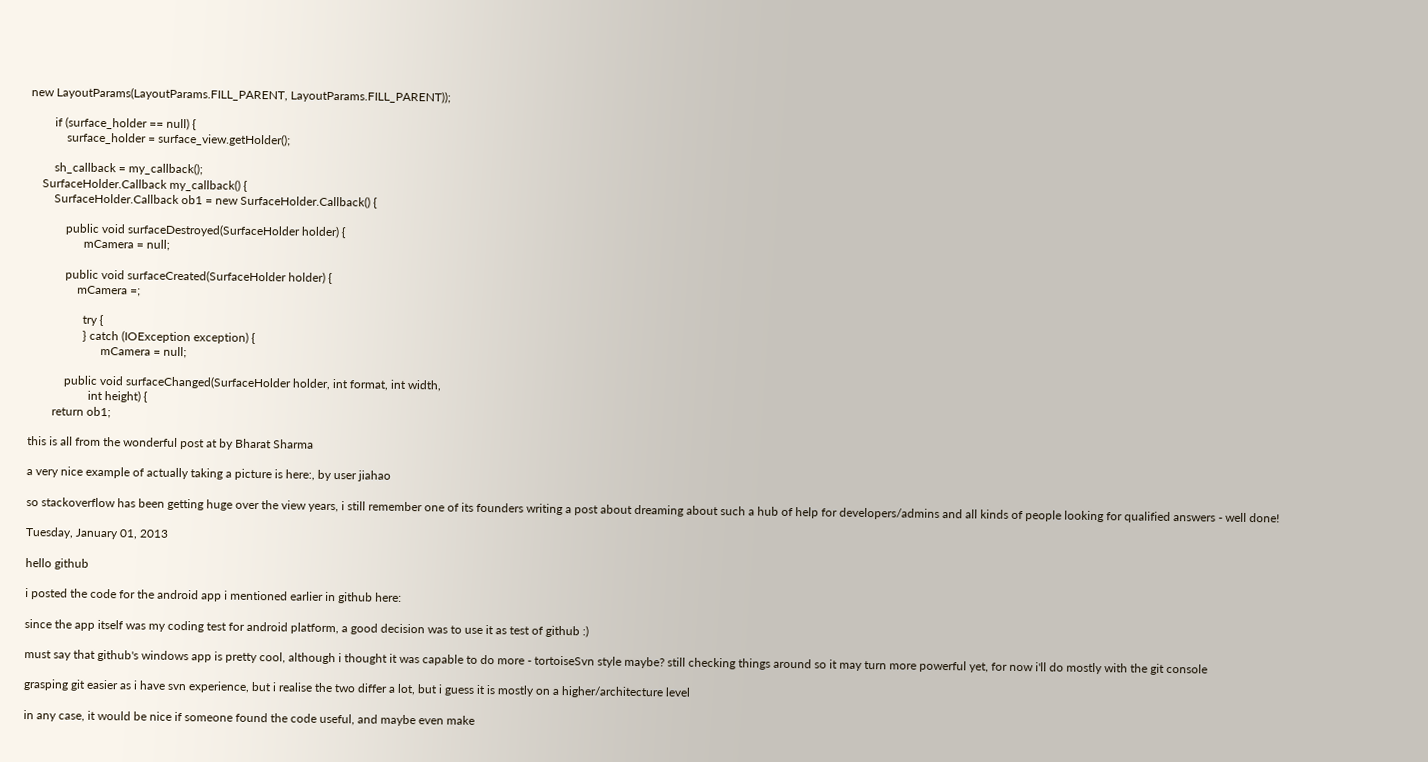new LayoutParams(LayoutParams.FILL_PARENT, LayoutParams.FILL_PARENT));

        if (surface_holder == null) {
            surface_holder = surface_view.getHolder();

        sh_callback = my_callback();
    SurfaceHolder.Callback my_callback() {
        SurfaceHolder.Callback ob1 = new SurfaceHolder.Callback() {

            public void surfaceDestroyed(SurfaceHolder holder) {
                  mCamera = null;

            public void surfaceCreated(SurfaceHolder holder) {
                mCamera =;

                  try {
                  } catch (IOException exception) {
                        mCamera = null;

            public void surfaceChanged(SurfaceHolder holder, int format, int width,
                    int height) {
        return ob1;

this is all from the wonderful post at by Bharat Sharma

a very nice example of actually taking a picture is here:, by user jiahao

so stackoverflow has been getting huge over the view years, i still remember one of its founders writing a post about dreaming about such a hub of help for developers/admins and all kinds of people looking for qualified answers - well done!

Tuesday, January 01, 2013

hello github

i posted the code for the android app i mentioned earlier in github here:

since the app itself was my coding test for android platform, a good decision was to use it as test of github :)

must say that github's windows app is pretty cool, although i thought it was capable to do more - tortoiseSvn style maybe? still checking things around so it may turn more powerful yet, for now i'll do mostly with the git console

grasping git easier as i have svn experience, but i realise the two differ a lot, but i guess it is mostly on a higher/architecture level

in any case, it would be nice if someone found the code useful, and maybe even make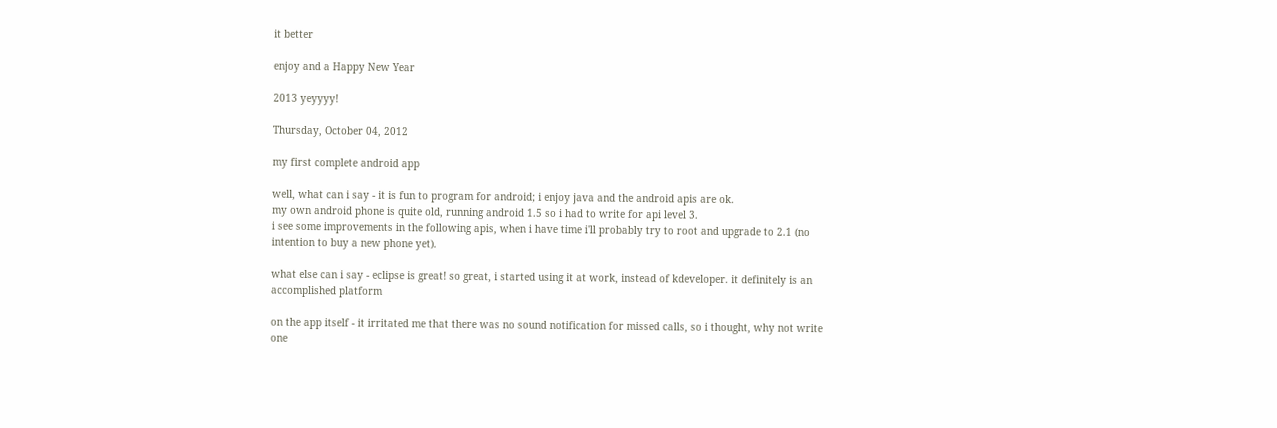it better

enjoy and a Happy New Year

2013 yeyyyy!

Thursday, October 04, 2012

my first complete android app

well, what can i say - it is fun to program for android; i enjoy java and the android apis are ok.
my own android phone is quite old, running android 1.5 so i had to write for api level 3.
i see some improvements in the following apis, when i have time i'll probably try to root and upgrade to 2.1 (no intention to buy a new phone yet).

what else can i say - eclipse is great! so great, i started using it at work, instead of kdeveloper. it definitely is an accomplished platform

on the app itself - it irritated me that there was no sound notification for missed calls, so i thought, why not write one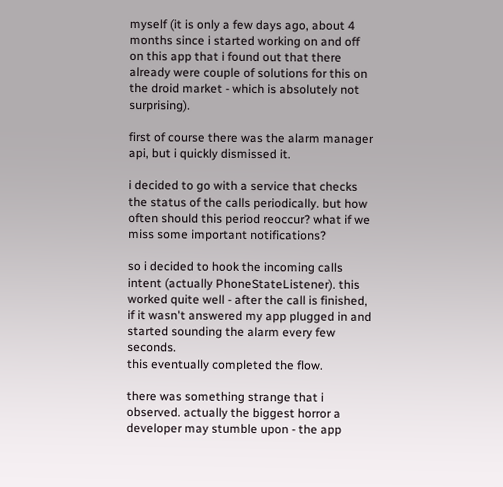myself (it is only a few days ago, about 4 months since i started working on and off on this app that i found out that there already were couple of solutions for this on the droid market - which is absolutely not surprising).

first of course there was the alarm manager api, but i quickly dismissed it.

i decided to go with a service that checks the status of the calls periodically. but how often should this period reoccur? what if we miss some important notifications?

so i decided to hook the incoming calls intent (actually PhoneStateListener). this worked quite well - after the call is finished, if it wasn't answered my app plugged in and started sounding the alarm every few seconds.
this eventually completed the flow.

there was something strange that i observed. actually the biggest horror a developer may stumble upon - the app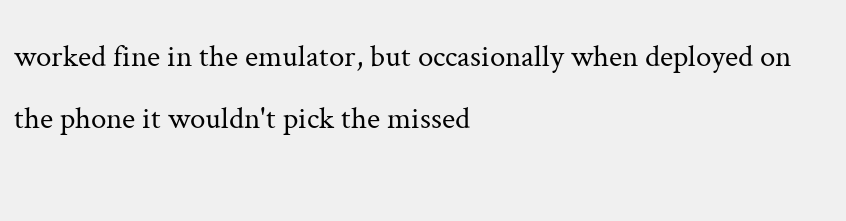worked fine in the emulator, but occasionally when deployed on the phone it wouldn't pick the missed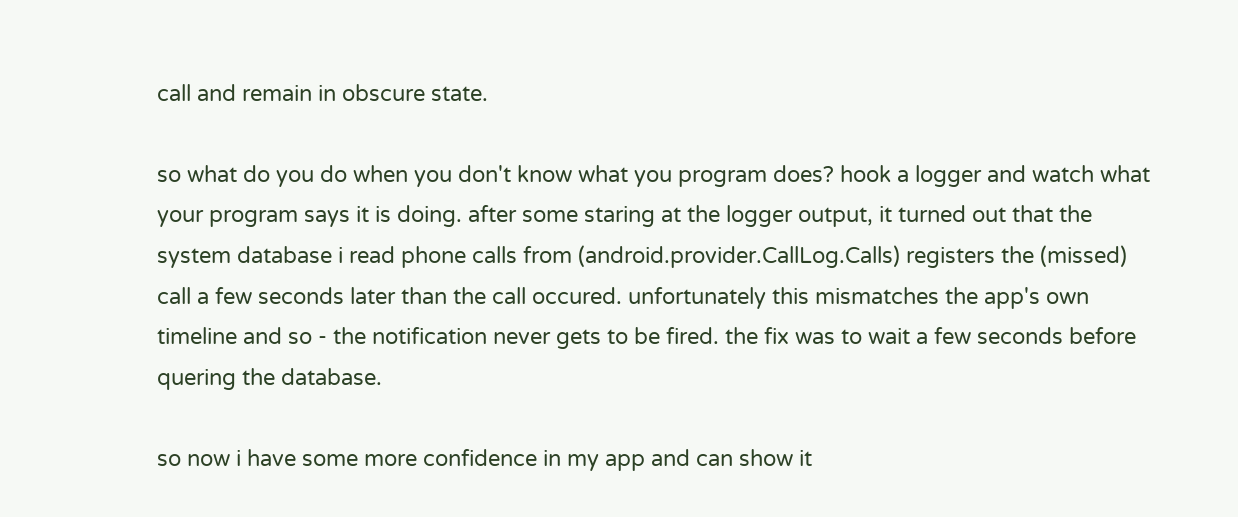call and remain in obscure state.

so what do you do when you don't know what you program does? hook a logger and watch what your program says it is doing. after some staring at the logger output, it turned out that the system database i read phone calls from (android.provider.CallLog.Calls) registers the (missed) call a few seconds later than the call occured. unfortunately this mismatches the app's own timeline and so - the notification never gets to be fired. the fix was to wait a few seconds before quering the database.

so now i have some more confidence in my app and can show it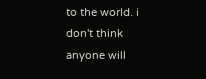to the world. i don't think anyone will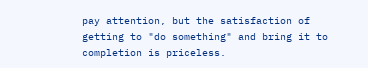pay attention, but the satisfaction of getting to "do something" and bring it to completion is priceless.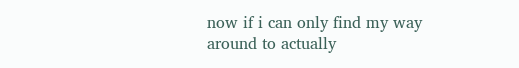now if i can only find my way around to actually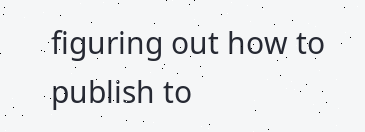figuring out how to publish to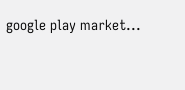google play market...